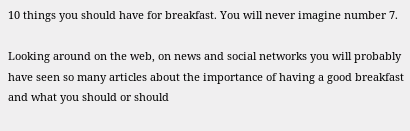10 things you should have for breakfast. You will never imagine number 7.

Looking around on the web, on news and social networks you will probably have seen so many articles about the importance of having a good breakfast and what you should or should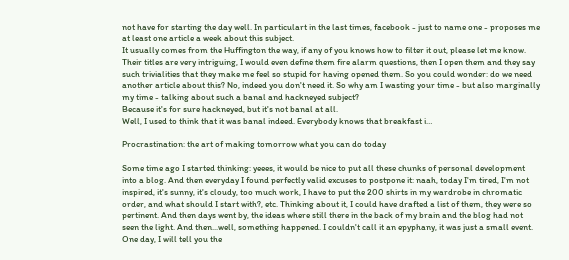not have for starting the day well. In particulart in the last times, facebook - just to name one - proposes me at least one article a week about this subject.
It usually comes from the Huffington the way, if any of you knows how to filter it out, please let me know. Their titles are very intriguing, I would even define them fire alarm questions, then I open them and they say such trivialities that they make me feel so stupid for having opened them. So you could wonder: do we need another article about this? No, indeed you don't need it. So why am I wasting your time - but also marginally my time - talking about such a banal and hackneyed subject?
Because it's for sure hackneyed, but it's not banal at all.
Well, I used to think that it was banal indeed. Everybody knows that breakfast i…

Procrastination: the art of making tomorrow what you can do today

Some time ago I started thinking: yeees, it would be nice to put all these chunks of personal development into a blog. And then everyday I found perfectly valid excuses to postpone it: naah, today I'm tired, I'm not inspired, it's sunny, it's cloudy, too much work, I have to put the 200 shirts in my wardrobe in chromatic order, and what should I start with?, etc. Thinking about it, I could have drafted a list of them, they were so pertinent. And then days went by, the ideas where still there in the back of my brain and the blog had not seen the light. And then...well, something happened. I couldn't call it an epyphany, it was just a small event. One day, I will tell you the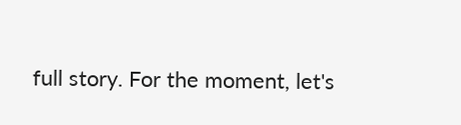full story. For the moment, let's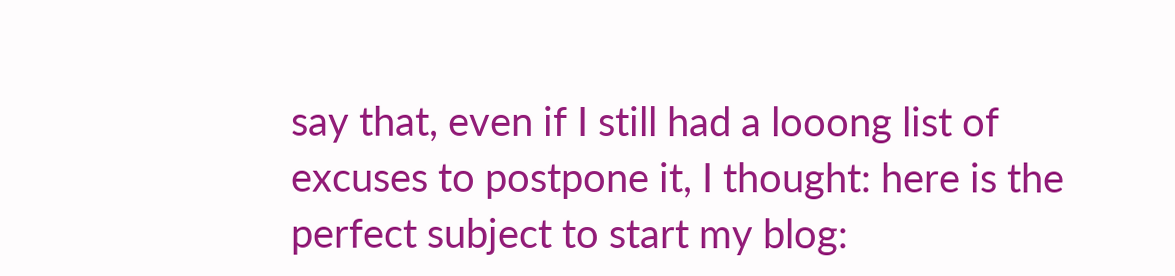say that, even if I still had a looong list of excuses to postpone it, I thought: here is the perfect subject to start my blog: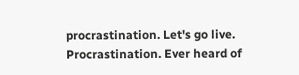procrastination. Let's go live.
Procrastination. Ever heard of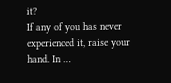it?
If any of you has never experienced it, raise your hand. In …